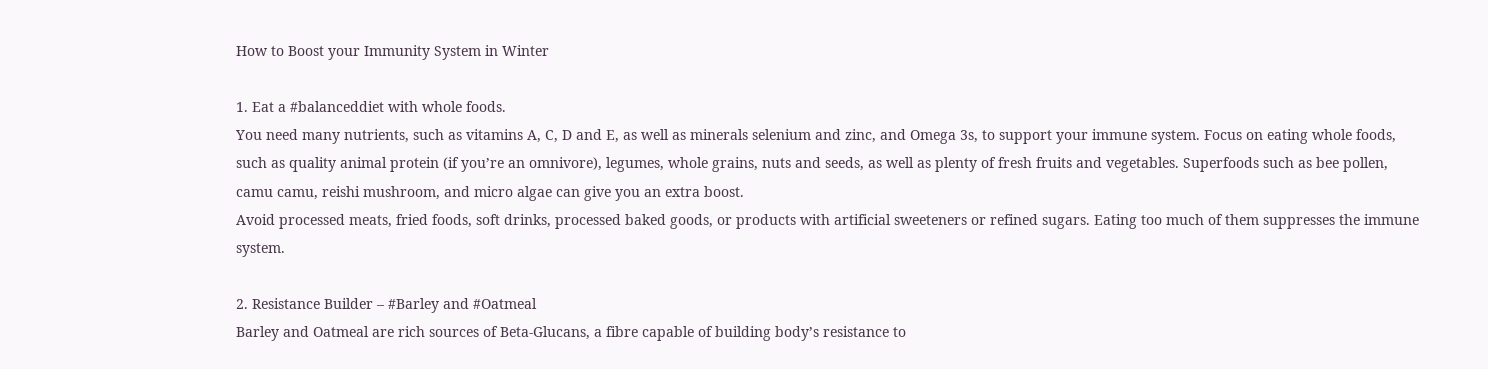How to Boost your Immunity System in Winter

1. Eat a #balanceddiet with whole foods.
You need many nutrients, such as vitamins A, C, D and E, as well as minerals selenium and zinc, and Omega 3s, to support your immune system. Focus on eating whole foods, such as quality animal protein (if you’re an omnivore), legumes, whole grains, nuts and seeds, as well as plenty of fresh fruits and vegetables. Superfoods such as bee pollen, camu camu, reishi mushroom, and micro algae can give you an extra boost.
Avoid processed meats, fried foods, soft drinks, processed baked goods, or products with artificial sweeteners or refined sugars. Eating too much of them suppresses the immune system.

2. Resistance Builder – #Barley and #Oatmeal
Barley and Oatmeal are rich sources of Beta-Glucans, a fibre capable of building body’s resistance to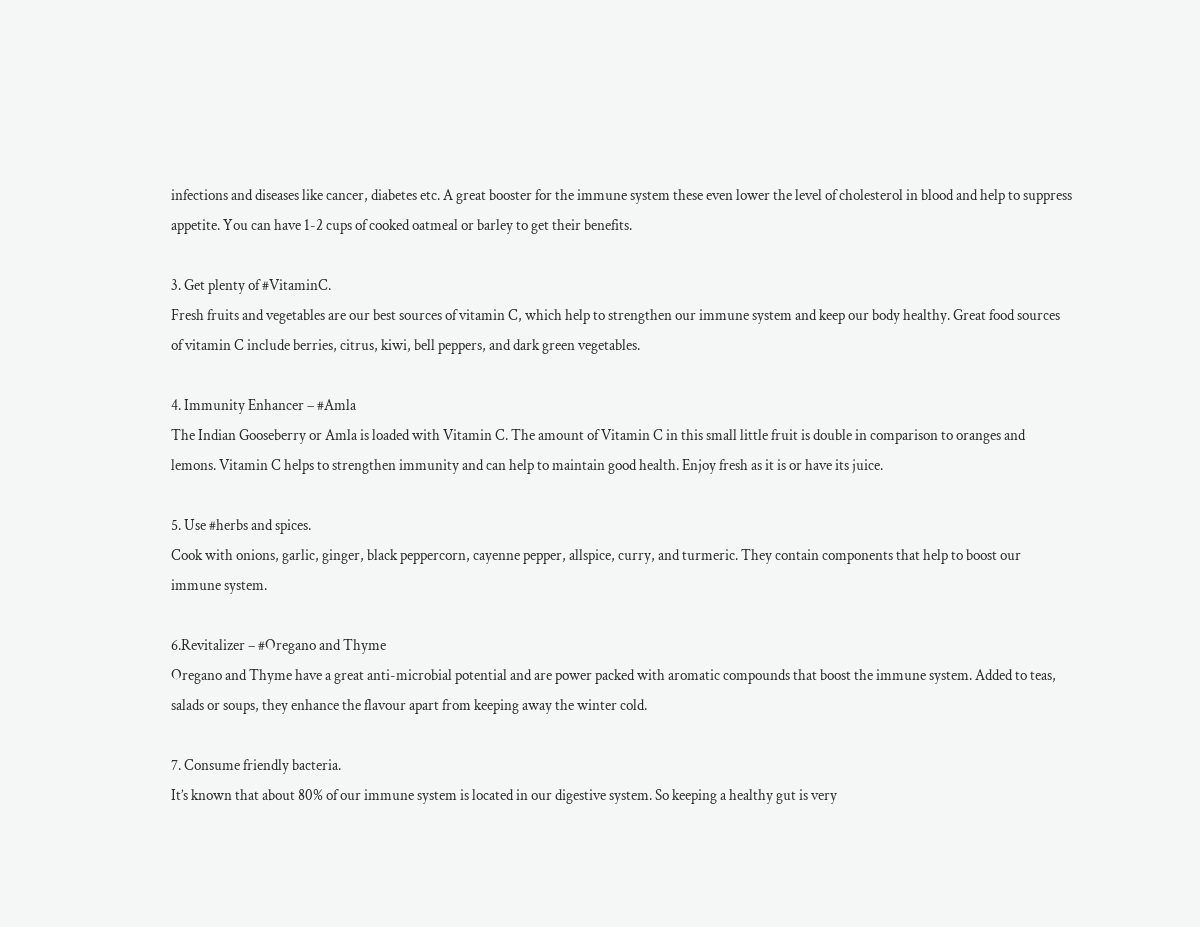infections and diseases like cancer, diabetes etc. A great booster for the immune system these even lower the level of cholesterol in blood and help to suppress appetite. You can have 1-2 cups of cooked oatmeal or barley to get their benefits.

3. Get plenty of #VitaminC.
Fresh fruits and vegetables are our best sources of vitamin C, which help to strengthen our immune system and keep our body healthy. Great food sources of vitamin C include berries, citrus, kiwi, bell peppers, and dark green vegetables.

4. Immunity Enhancer – #Amla
The Indian Gooseberry or Amla is loaded with Vitamin C. The amount of Vitamin C in this small little fruit is double in comparison to oranges and lemons. Vitamin C helps to strengthen immunity and can help to maintain good health. Enjoy fresh as it is or have its juice.

5. Use #herbs and spices.
Cook with onions, garlic, ginger, black peppercorn, cayenne pepper, allspice, curry, and turmeric. They contain components that help to boost our immune system.

6.Revitalizer – #Oregano and Thyme
Oregano and Thyme have a great anti-microbial potential and are power packed with aromatic compounds that boost the immune system. Added to teas, salads or soups, they enhance the flavour apart from keeping away the winter cold.

7. Consume friendly bacteria.
It’s known that about 80% of our immune system is located in our digestive system. So keeping a healthy gut is very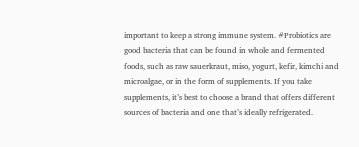important to keep a strong immune system. #Probiotics are good bacteria that can be found in whole and fermented foods, such as raw sauerkraut, miso, yogurt, kefir, kimchi and microalgae, or in the form of supplements. If you take supplements, it’s best to choose a brand that offers different sources of bacteria and one that’s ideally refrigerated.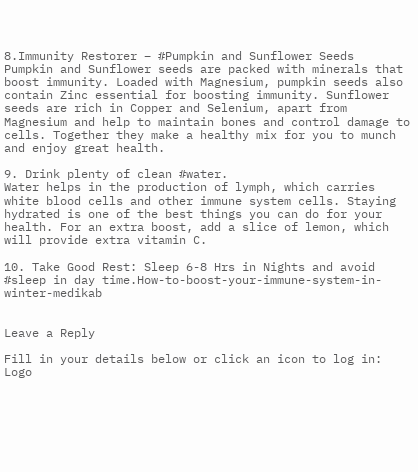8.Immunity Restorer – #Pumpkin and Sunflower Seeds
Pumpkin and Sunflower seeds are packed with minerals that boost immunity. Loaded with Magnesium, pumpkin seeds also contain Zinc essential for boosting immunity. Sunflower seeds are rich in Copper and Selenium, apart from Magnesium and help to maintain bones and control damage to cells. Together they make a healthy mix for you to munch and enjoy great health.

9. Drink plenty of clean #water.
Water helps in the production of lymph, which carries white blood cells and other immune system cells. Staying hydrated is one of the best things you can do for your health. For an extra boost, add a slice of lemon, which will provide extra vitamin C.

10. Take Good Rest: Sleep 6-8 Hrs in Nights and avoid #sleep in day time.How-to-boost-your-immune-system-in-winter-medikab


Leave a Reply

Fill in your details below or click an icon to log in: Logo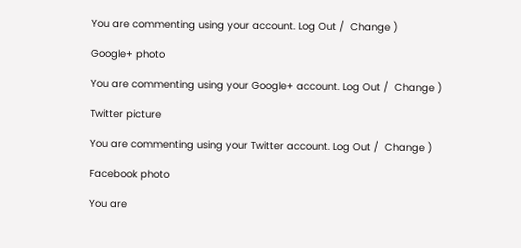You are commenting using your account. Log Out /  Change )

Google+ photo

You are commenting using your Google+ account. Log Out /  Change )

Twitter picture

You are commenting using your Twitter account. Log Out /  Change )

Facebook photo

You are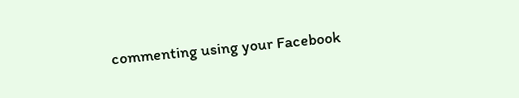commenting using your Facebook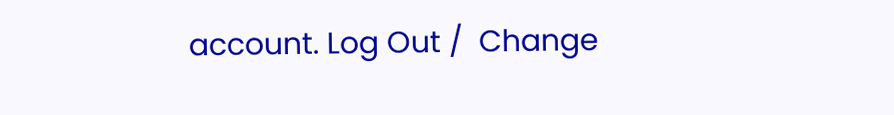account. Log Out /  Change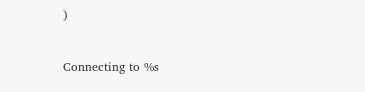)


Connecting to %s